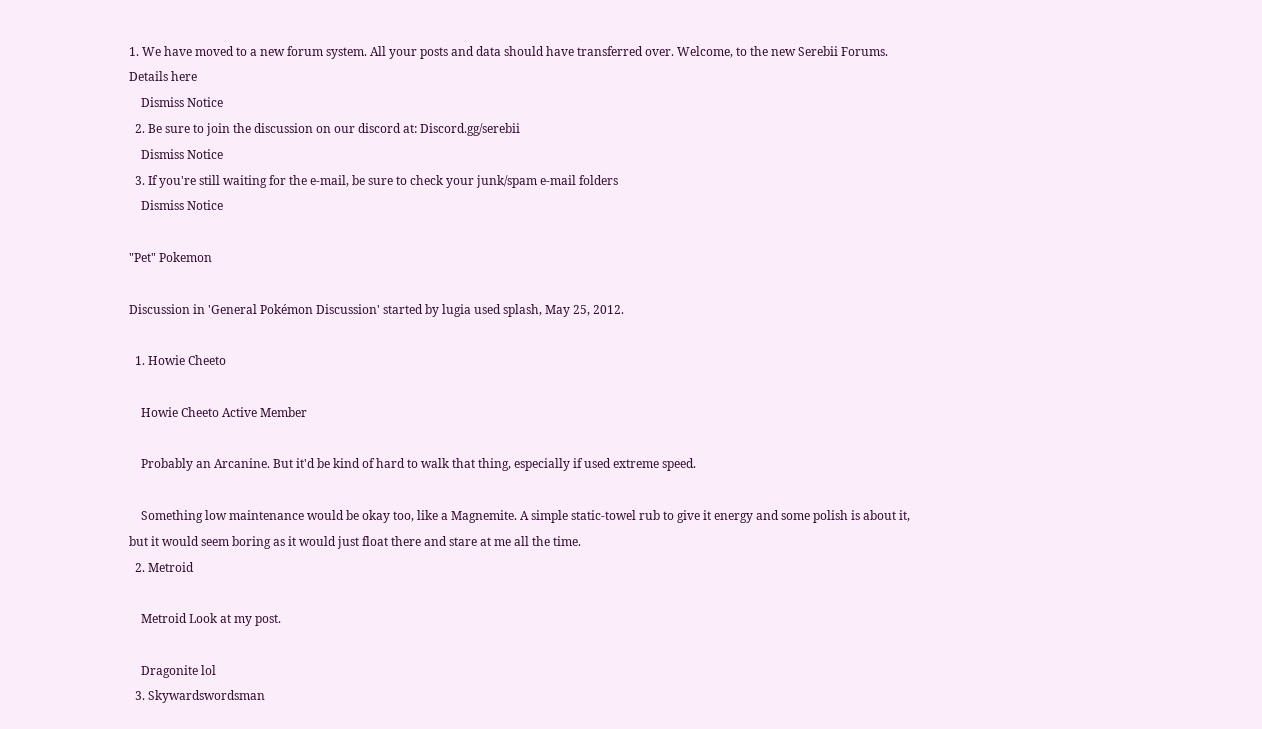1. We have moved to a new forum system. All your posts and data should have transferred over. Welcome, to the new Serebii Forums. Details here
    Dismiss Notice
  2. Be sure to join the discussion on our discord at: Discord.gg/serebii
    Dismiss Notice
  3. If you're still waiting for the e-mail, be sure to check your junk/spam e-mail folders
    Dismiss Notice

"Pet" Pokemon

Discussion in 'General Pokémon Discussion' started by lugia used splash, May 25, 2012.

  1. Howie Cheeto

    Howie Cheeto Active Member

    Probably an Arcanine. But it'd be kind of hard to walk that thing, especially if used extreme speed.

    Something low maintenance would be okay too, like a Magnemite. A simple static-towel rub to give it energy and some polish is about it, but it would seem boring as it would just float there and stare at me all the time.
  2. Metroid

    Metroid Look at my post.

    Dragonite lol
  3. Skywardswordsman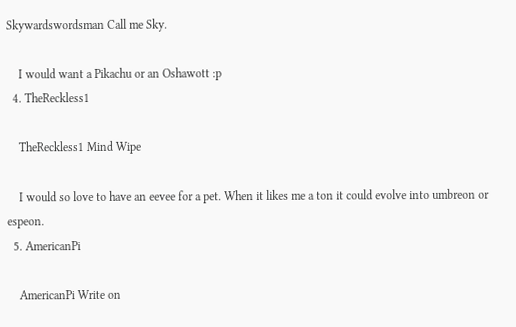Skywardswordsman Call me Sky.

    I would want a Pikachu or an Oshawott :p
  4. TheReckless1

    TheReckless1 Mind Wipe

    I would so love to have an eevee for a pet. When it likes me a ton it could evolve into umbreon or espeon.
  5. AmericanPi

    AmericanPi Write on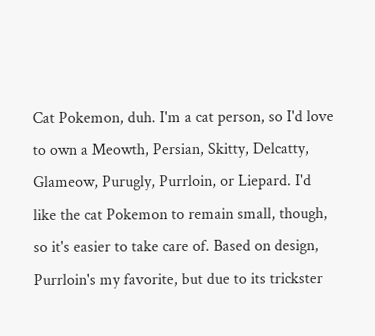Cat Pokemon, duh. I'm a cat person, so I'd love to own a Meowth, Persian, Skitty, Delcatty, Glameow, Purugly, Purrloin, or Liepard. I'd like the cat Pokemon to remain small, though, so it's easier to take care of. Based on design, Purrloin's my favorite, but due to its trickster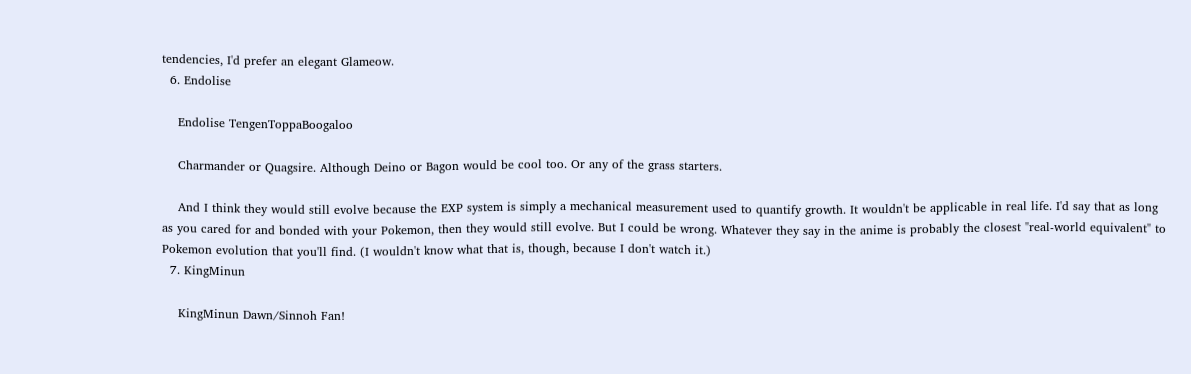tendencies, I'd prefer an elegant Glameow.
  6. Endolise

    Endolise TengenToppaBoogaloo

    Charmander or Quagsire. Although Deino or Bagon would be cool too. Or any of the grass starters.

    And I think they would still evolve because the EXP system is simply a mechanical measurement used to quantify growth. It wouldn't be applicable in real life. I'd say that as long as you cared for and bonded with your Pokemon, then they would still evolve. But I could be wrong. Whatever they say in the anime is probably the closest "real-world equivalent" to Pokemon evolution that you'll find. (I wouldn't know what that is, though, because I don't watch it.)
  7. KingMinun

    KingMinun Dawn/Sinnoh Fan!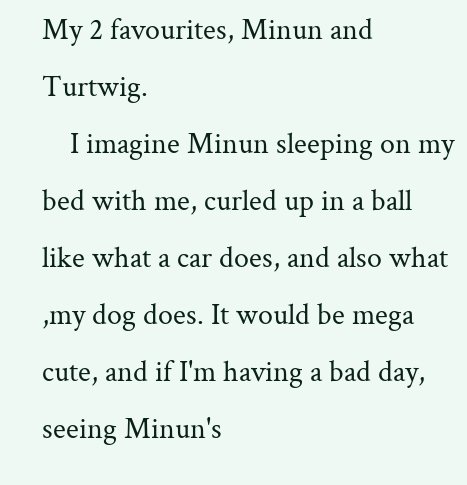My 2 favourites, Minun and Turtwig.
    I imagine Minun sleeping on my bed with me, curled up in a ball like what a car does, and also what ,my dog does. It would be mega cute, and if I'm having a bad day, seeing Minun's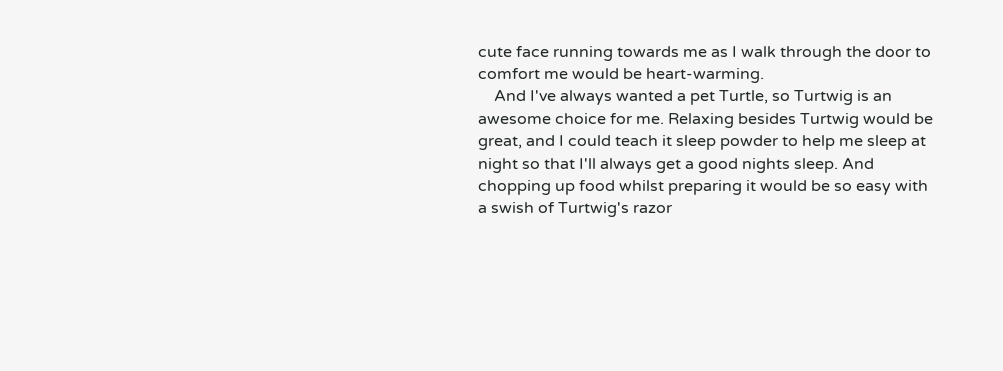cute face running towards me as I walk through the door to comfort me would be heart-warming.
    And I've always wanted a pet Turtle, so Turtwig is an awesome choice for me. Relaxing besides Turtwig would be great, and I could teach it sleep powder to help me sleep at night so that I'll always get a good nights sleep. And chopping up food whilst preparing it would be so easy with a swish of Turtwig's razor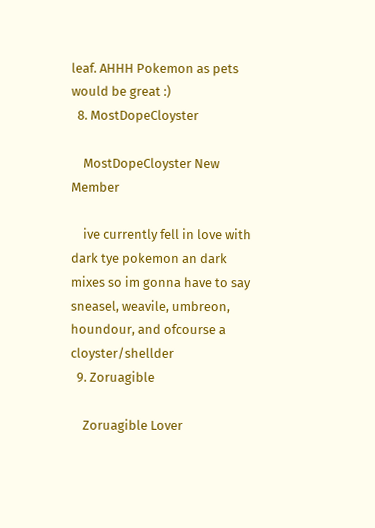leaf. AHHH Pokemon as pets would be great :)
  8. MostDopeCloyster

    MostDopeCloyster New Member

    ive currently fell in love with dark tye pokemon an dark mixes so im gonna have to say sneasel, weavile, umbreon, houndour, and ofcourse a cloyster/shellder
  9. Zoruagible

    Zoruagible Lover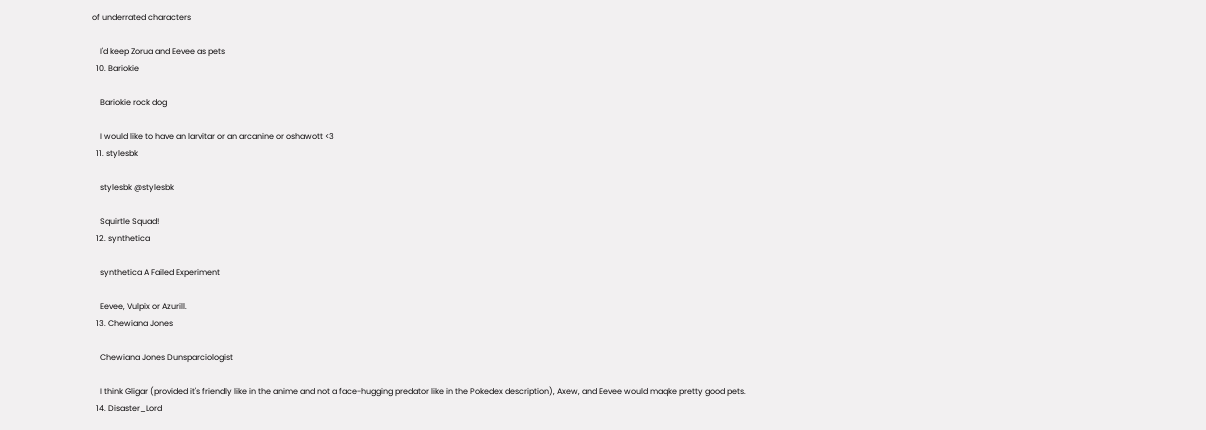of underrated characters

    I'd keep Zorua and Eevee as pets
  10. Bariokie

    Bariokie rock dog

    I would like to have an larvitar or an arcanine or oshawott <3
  11. stylesbk

    stylesbk @stylesbk

    Squirtle Squad!
  12. synthetica

    synthetica A Failed Experiment

    Eevee, Vulpix or Azurill.
  13. Chewiana Jones

    Chewiana Jones Dunsparciologist

    I think Gligar (provided it's friendly like in the anime and not a face-hugging predator like in the Pokedex description), Axew, and Eevee would maqke pretty good pets.
  14. Disaster_Lord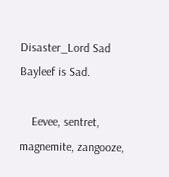Disaster_Lord Sad Bayleef is Sad.

    Eevee, sentret, magnemite, zangooze,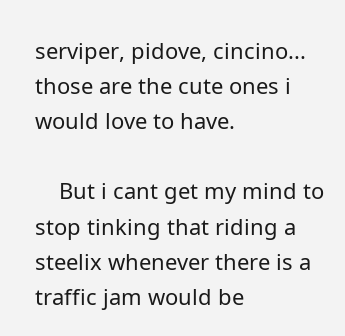serviper, pidove, cincino... those are the cute ones i would love to have.

    But i cant get my mind to stop tinking that riding a steelix whenever there is a traffic jam would be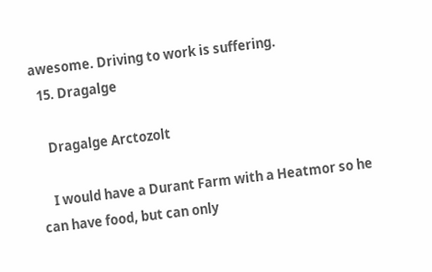awesome. Driving to work is suffering.
  15. Dragalge

    Dragalge Arctozolt

    I would have a Durant Farm with a Heatmor so he can have food, but can only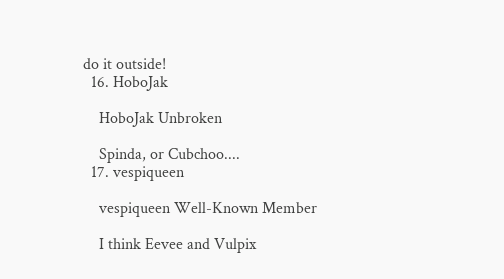do it outside!
  16. HoboJak

    HoboJak Unbroken

    Spinda, or Cubchoo....
  17. vespiqueen

    vespiqueen Well-Known Member

    I think Eevee and Vulpix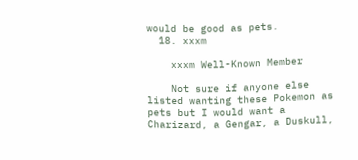would be good as pets.
  18. xxxm

    xxxm Well-Known Member

    Not sure if anyone else listed wanting these Pokemon as pets but I would want a Charizard, a Gengar, a Duskull,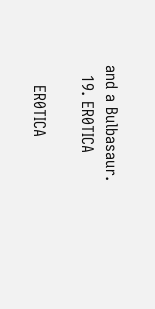and a Bulbasaur.
  19. ER0TICA

    ER0TICA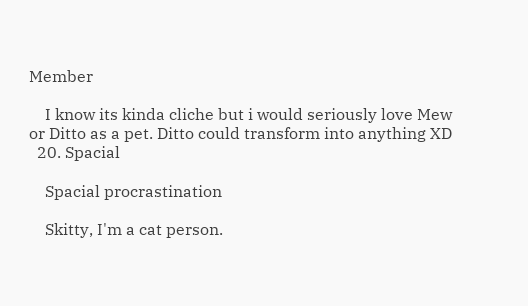Member

    I know its kinda cliche but i would seriously love Mew or Ditto as a pet. Ditto could transform into anything XD
  20. Spacial

    Spacial procrastination

    Skitty, I'm a cat person.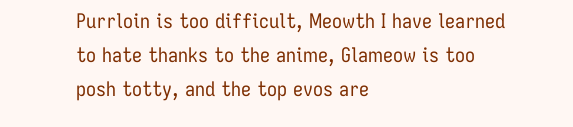Purrloin is too difficult, Meowth I have learned to hate thanks to the anime, Glameow is too posh totty, and the top evos are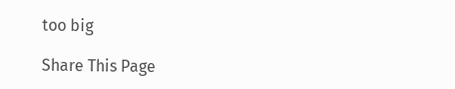too big

Share This Page